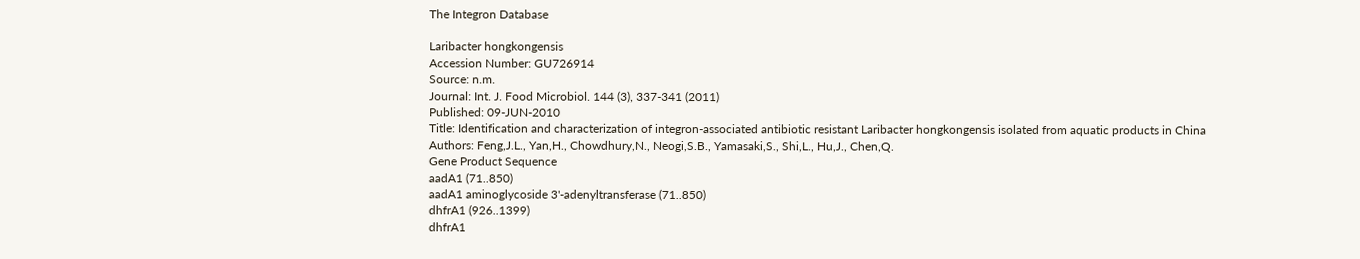The Integron Database

Laribacter hongkongensis
Accession Number: GU726914
Source: n.m.
Journal: Int. J. Food Microbiol. 144 (3), 337-341 (2011)
Published: 09-JUN-2010
Title: Identification and characterization of integron-associated antibiotic resistant Laribacter hongkongensis isolated from aquatic products in China
Authors: Feng,J.L., Yan,H., Chowdhury,N., Neogi,S.B., Yamasaki,S., Shi,L., Hu,J., Chen,Q.
Gene Product Sequence
aadA1 (71..850)
aadA1 aminoglycoside 3'-adenyltransferase (71..850)
dhfrA1 (926..1399)
dhfrA1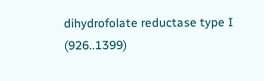dihydrofolate reductase type I (926..1399)